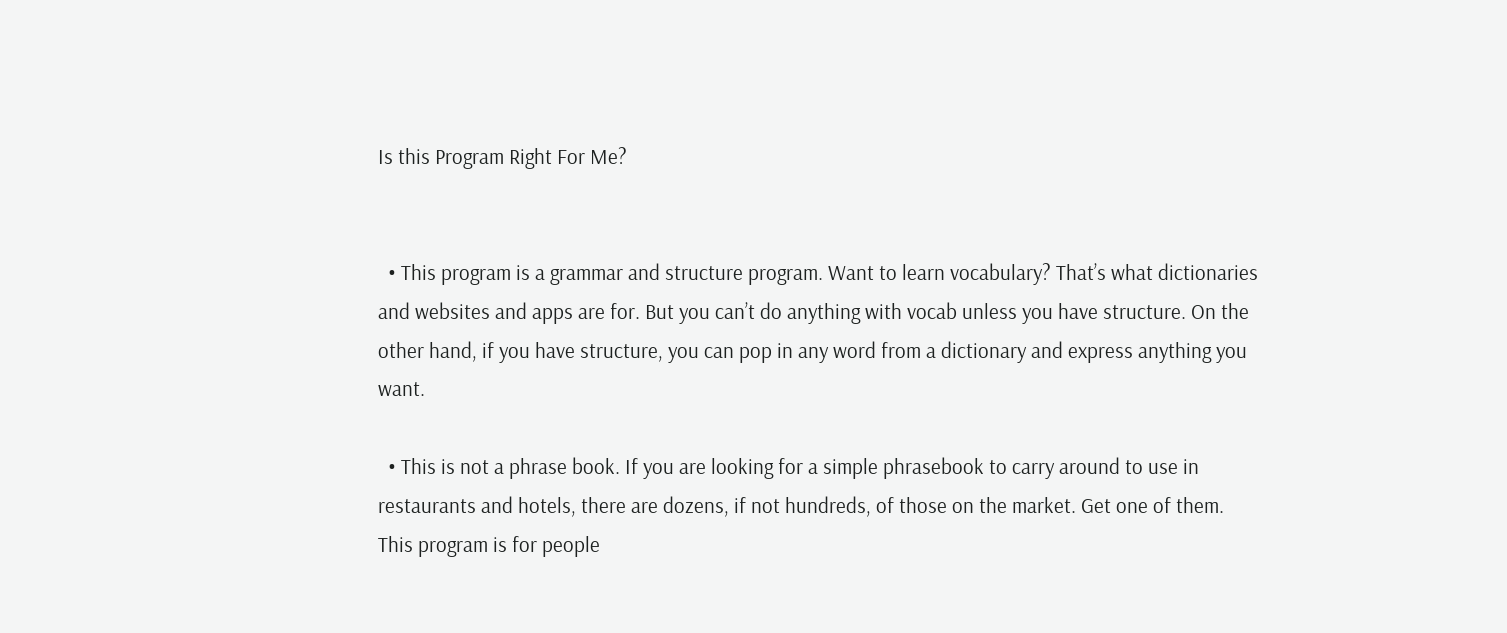Is this Program Right For Me?


  • This program is a grammar and structure program. Want to learn vocabulary? That’s what dictionaries and websites and apps are for. But you can’t do anything with vocab unless you have structure. On the other hand, if you have structure, you can pop in any word from a dictionary and express anything you want.

  • This is not a phrase book. If you are looking for a simple phrasebook to carry around to use in restaurants and hotels, there are dozens, if not hundreds, of those on the market. Get one of them. This program is for people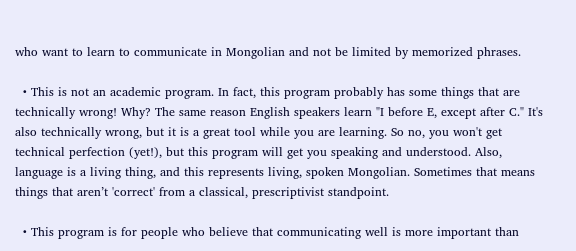who want to learn to communicate in Mongolian and not be limited by memorized phrases.

  • This is not an academic program. In fact, this program probably has some things that are technically wrong! Why? The same reason English speakers learn "I before E, except after C." It's also technically wrong, but it is a great tool while you are learning. So no, you won't get technical perfection (yet!), but this program will get you speaking and understood. Also, language is a living thing, and this represents living, spoken Mongolian. Sometimes that means things that aren’t 'correct' from a classical, prescriptivist standpoint.

  • This program is for people who believe that communicating well is more important than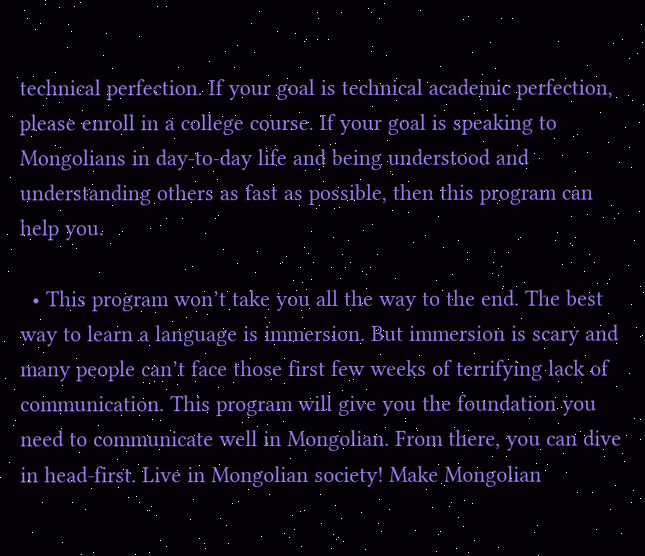technical perfection. If your goal is technical academic perfection, please enroll in a college course. If your goal is speaking to Mongolians in day-to-day life and being understood and understanding others as fast as possible, then this program can help you.

  • This program won’t take you all the way to the end. The best way to learn a language is immersion. But immersion is scary and many people can’t face those first few weeks of terrifying lack of communication. This program will give you the foundation you need to communicate well in Mongolian. From there, you can dive in head-first. Live in Mongolian society! Make Mongolian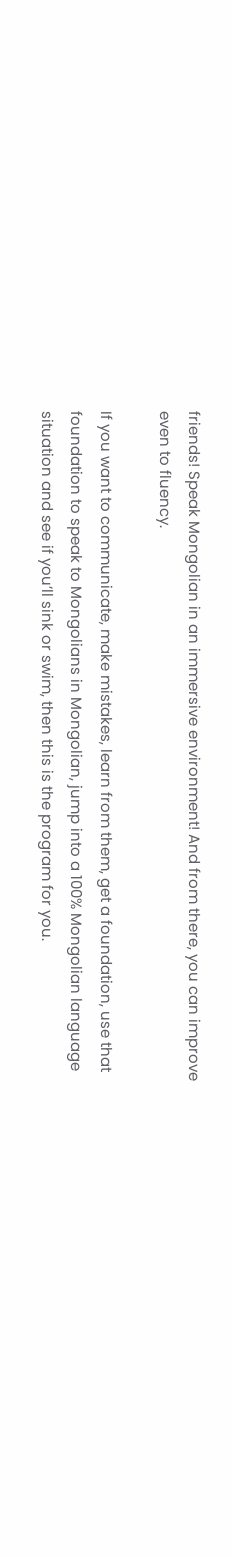friends! Speak Mongolian in an immersive environment! And from there, you can improve even to fluency.

If you want to communicate, make mistakes, learn from them, get a foundation, use that foundation to speak to Mongolians in Mongolian, jump into a 100% Mongolian language situation and see if you’ll sink or swim, then this is the program for you.